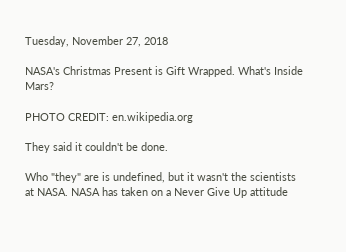Tuesday, November 27, 2018

NASA's Christmas Present is Gift Wrapped. What's Inside Mars?

PHOTO CREDIT: en.wikipedia.org

They said it couldn't be done.

Who "they" are is undefined, but it wasn't the scientists at NASA. NASA has taken on a Never Give Up attitude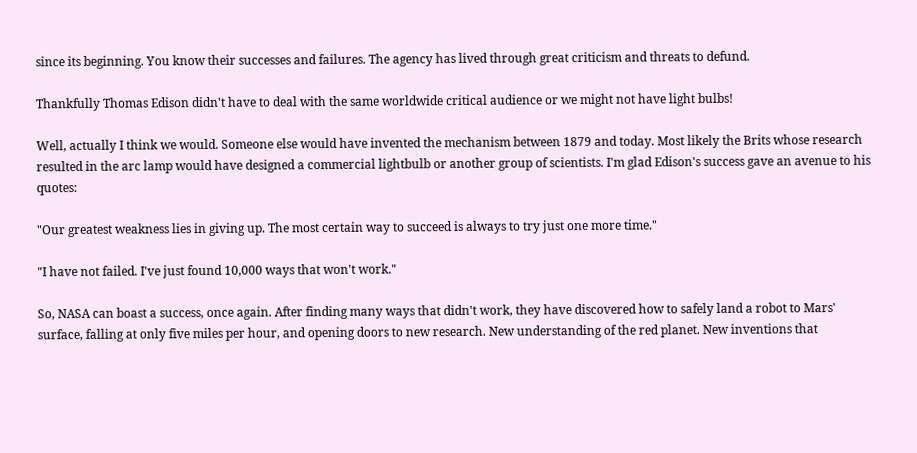since its beginning. You know their successes and failures. The agency has lived through great criticism and threats to defund.

Thankfully Thomas Edison didn't have to deal with the same worldwide critical audience or we might not have light bulbs!

Well, actually I think we would. Someone else would have invented the mechanism between 1879 and today. Most likely the Brits whose research resulted in the arc lamp would have designed a commercial lightbulb or another group of scientists. I'm glad Edison's success gave an avenue to his quotes:

"Our greatest weakness lies in giving up. The most certain way to succeed is always to try just one more time."

"I have not failed. I've just found 10,000 ways that won't work."

So, NASA can boast a success, once again. After finding many ways that didn't work, they have discovered how to safely land a robot to Mars' surface, falling at only five miles per hour, and opening doors to new research. New understanding of the red planet. New inventions that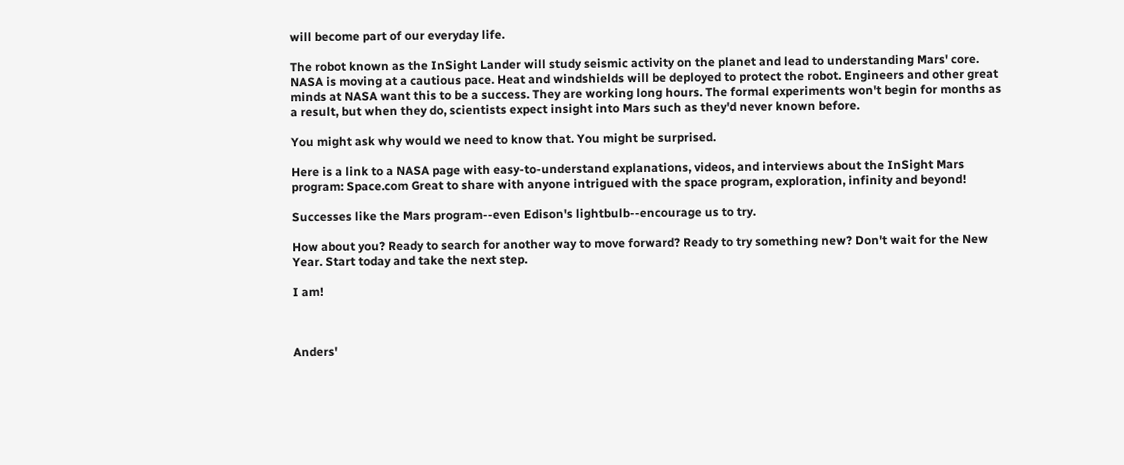will become part of our everyday life.

The robot known as the InSight Lander will study seismic activity on the planet and lead to understanding Mars' core. NASA is moving at a cautious pace. Heat and windshields will be deployed to protect the robot. Engineers and other great minds at NASA want this to be a success. They are working long hours. The formal experiments won't begin for months as a result, but when they do, scientists expect insight into Mars such as they'd never known before.

You might ask why would we need to know that. You might be surprised.

Here is a link to a NASA page with easy-to-understand explanations, videos, and interviews about the InSight Mars program: Space.com Great to share with anyone intrigued with the space program, exploration, infinity and beyond!

Successes like the Mars program--even Edison's lightbulb--encourage us to try.

How about you? Ready to search for another way to move forward? Ready to try something new? Don't wait for the New Year. Start today and take the next step.

I am!



Anders'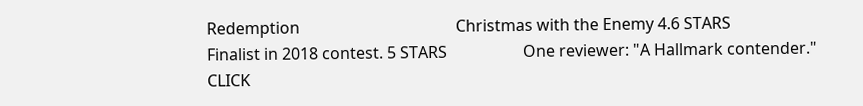Redemption                                       Christmas with the Enemy 4.6 STARS
Finalist in 2018 contest. 5 STARS                   One reviewer: "A Hallmark contender."
CLICK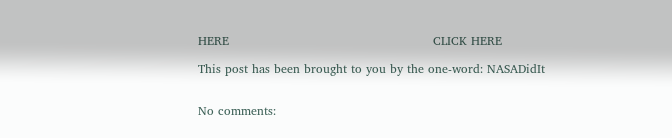HERE                                                   CLICK HERE

This post has been brought to you by the one-word: NASADidIt


No comments: